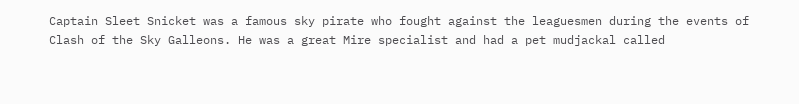Captain Sleet Snicket was a famous sky pirate who fought against the leaguesmen during the events of Clash of the Sky Galleons. He was a great Mire specialist and had a pet mudjackal called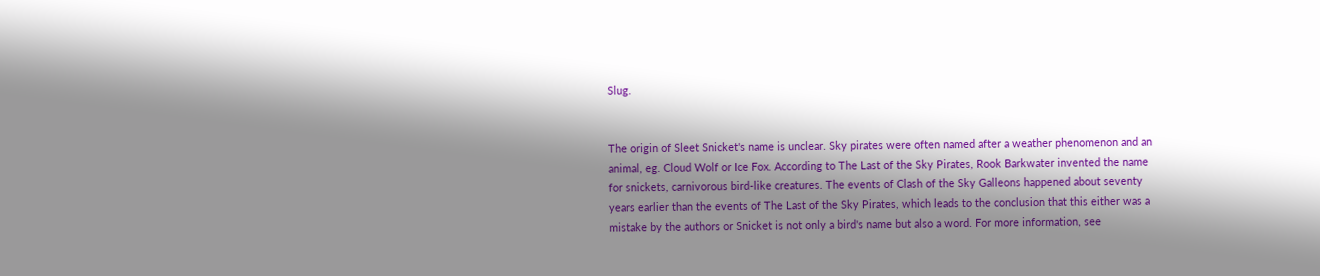Slug.


The origin of Sleet Snicket's name is unclear. Sky pirates were often named after a weather phenomenon and an animal, eg. Cloud Wolf or Ice Fox. According to The Last of the Sky Pirates, Rook Barkwater invented the name for snickets, carnivorous bird-like creatures. The events of Clash of the Sky Galleons happened about seventy years earlier than the events of The Last of the Sky Pirates, which leads to the conclusion that this either was a mistake by the authors or Snicket is not only a bird's name but also a word. For more information, see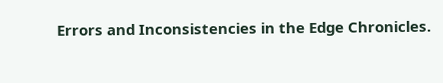Errors and Inconsistencies in the Edge Chronicles.